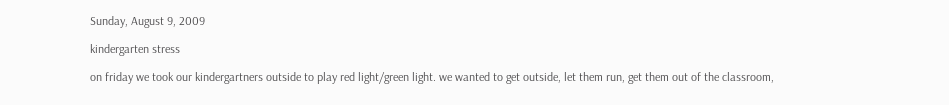Sunday, August 9, 2009

kindergarten stress

on friday we took our kindergartners outside to play red light/green light. we wanted to get outside, let them run, get them out of the classroom,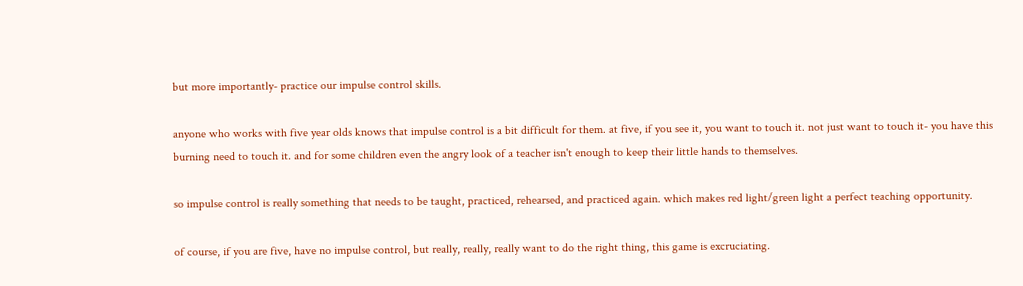but more importantly- practice our impulse control skills.

anyone who works with five year olds knows that impulse control is a bit difficult for them. at five, if you see it, you want to touch it. not just want to touch it- you have this burning need to touch it. and for some children even the angry look of a teacher isn't enough to keep their little hands to themselves.

so impulse control is really something that needs to be taught, practiced, rehearsed, and practiced again. which makes red light/green light a perfect teaching opportunity.

of course, if you are five, have no impulse control, but really, really, really want to do the right thing, this game is excruciating.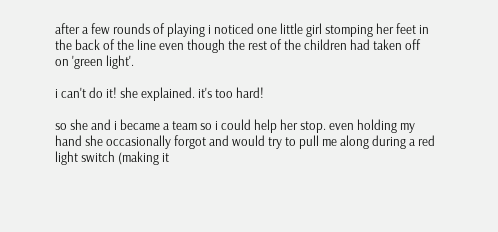after a few rounds of playing i noticed one little girl stomping her feet in the back of the line even though the rest of the children had taken off on 'green light'.

i can't do it! she explained. it's too hard!

so she and i became a team so i could help her stop. even holding my hand she occasionally forgot and would try to pull me along during a red light switch (making it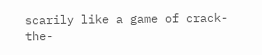scarily like a game of crack-the-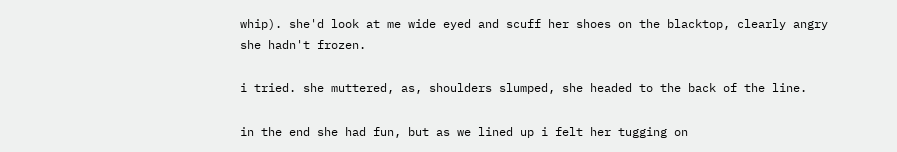whip). she'd look at me wide eyed and scuff her shoes on the blacktop, clearly angry she hadn't frozen.

i tried. she muttered, as, shoulders slumped, she headed to the back of the line.

in the end she had fun, but as we lined up i felt her tugging on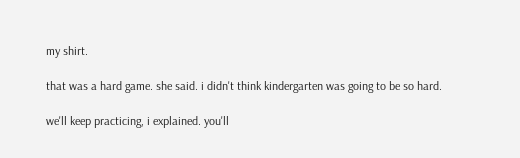my shirt.

that was a hard game. she said. i didn't think kindergarten was going to be so hard.

we'll keep practicing, i explained. you'll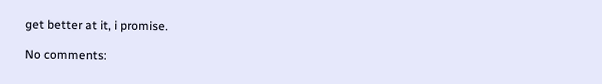get better at it, i promise.

No comments: